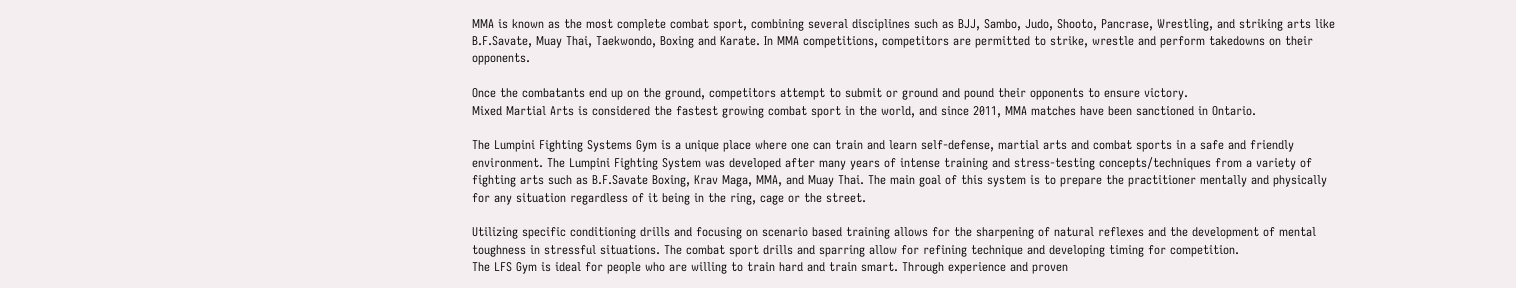MMA is known as the most complete combat sport, combining several disciplines such as BJJ, Sambo, Judo, Shooto, Pancrase, Wrestling, and striking arts like B.F.Savate, Muay Thai, Taekwondo, Boxing and Karate. In MMA competitions, competitors are permitted to strike, wrestle and perform takedowns on their opponents.

Once the combatants end up on the ground, competitors attempt to submit or ground and pound their opponents to ensure victory.
Mixed Martial Arts is considered the fastest growing combat sport in the world, and since 2011, MMA matches have been sanctioned in Ontario.

The Lumpini Fighting Systems Gym is a unique place where one can train and learn self-defense, martial arts and combat sports in a safe and friendly environment. The Lumpini Fighting System was developed after many years of intense training and stress-testing concepts/techniques from a variety of fighting arts such as B.F.Savate Boxing, Krav Maga, MMA, and Muay Thai. The main goal of this system is to prepare the practitioner mentally and physically for any situation regardless of it being in the ring, cage or the street.

Utilizing specific conditioning drills and focusing on scenario based training allows for the sharpening of natural reflexes and the development of mental toughness in stressful situations. The combat sport drills and sparring allow for refining technique and developing timing for competition.
The LFS Gym is ideal for people who are willing to train hard and train smart. Through experience and proven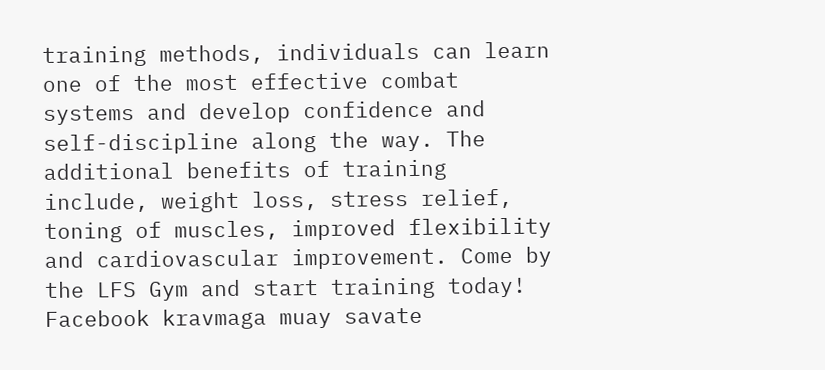training methods, individuals can learn one of the most effective combat systems and develop confidence and self-discipline along the way. The additional benefits of training include, weight loss, stress relief, toning of muscles, improved flexibility and cardiovascular improvement. Come by the LFS Gym and start training today!
Facebook kravmaga muay savate